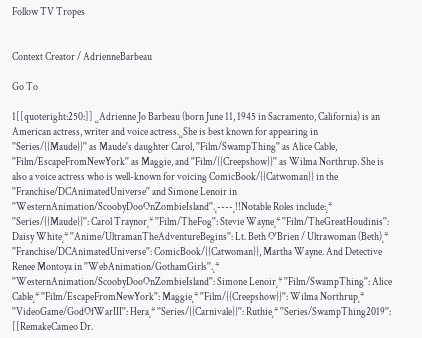Follow TV Tropes


Context Creator / AdrienneBarbeau

Go To

1[[quoteright:250:]] ˛˛Adrienne Jo Barbeau (born June 11, 1945 in Sacramento, California) is an American actress, writer and voice actress.˛˛She is best known for appearing in ''Series/{{Maude}}'' as Maude's daughter Carol, ''Film/SwampThing'' as Alice Cable, ''Film/EscapeFromNewYork'' as Maggie, and ''Film/{{Creepshow}}'' as Wilma Northrup. She is also a voice actress who is well-known for voicing ComicBook/{{Catwoman}} in the ''Franchise/DCAnimatedUniverse'' and Simone Lenoir in ''WesternAnimation/ScoobyDooOnZombieIsland''.˛----˛!!Notable Roles include:˛* ''Series/{{Maude}}'': Carol Traynor˛* ''Film/TheFog'': Stevie Wayne˛* ''Film/TheGreatHoudinis'': Daisy White˛* ''Anime/UltramanTheAdventureBegins'': Lt. Beth O'Brien / Ultrawoman (Beth)˛* ''Franchise/DCAnimatedUniverse'': ComicBook/{{Catwoman}}, Martha Wayne. And Detective Renee Montoya in ''WebAnimation/GothamGirls''.˛* ''WesternAnimation/ScoobyDooOnZombieIsland'': Simone Lenoir˛* ''Film/SwampThing'': Alice Cable˛* ''Film/EscapeFromNewYork'': Maggie˛* ''Film/{{Creepshow}}'': Wilma Northrup˛* ''VideoGame/GodOfWarIII'': Hera˛* ''Series/{{Carnivale}}'': Ruthie˛* ''Series/SwampThing2019'': [[RemakeCameo Dr.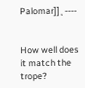Palomar]]˛----


How well does it match the trope?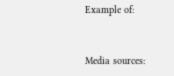Example of:


Media sources: